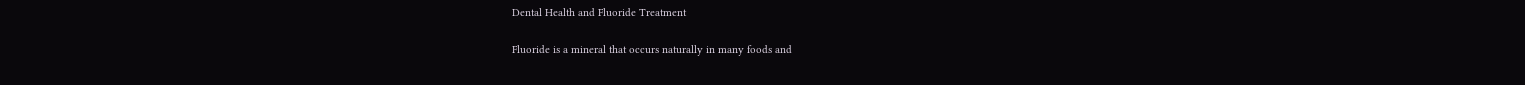Dental Health and Fluoride Treatment

Fluoride is a mineral that occurs naturally in many foods and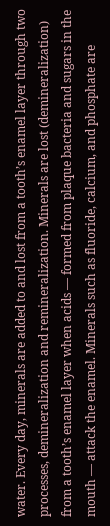water. Every day, minerals are added to and lost from a tooth’s enamel layer through two processes, demineralization and remineralization. Minerals are lost (demineralization) from a tooth’s enamel layer when acids — formed from plaque bacteria and sugars in the mouth — attack the enamel. Minerals such as fluoride, calcium, and phosphate are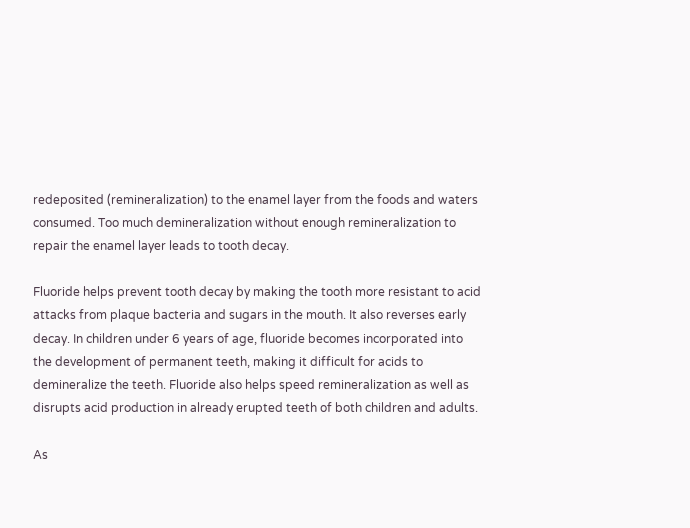redeposited (remineralization) to the enamel layer from the foods and waters consumed. Too much demineralization without enough remineralization to repair the enamel layer leads to tooth decay.

Fluoride helps prevent tooth decay by making the tooth more resistant to acid attacks from plaque bacteria and sugars in the mouth. It also reverses early decay. In children under 6 years of age, fluoride becomes incorporated into the development of permanent teeth, making it difficult for acids to demineralize the teeth. Fluoride also helps speed remineralization as well as disrupts acid production in already erupted teeth of both children and adults.

As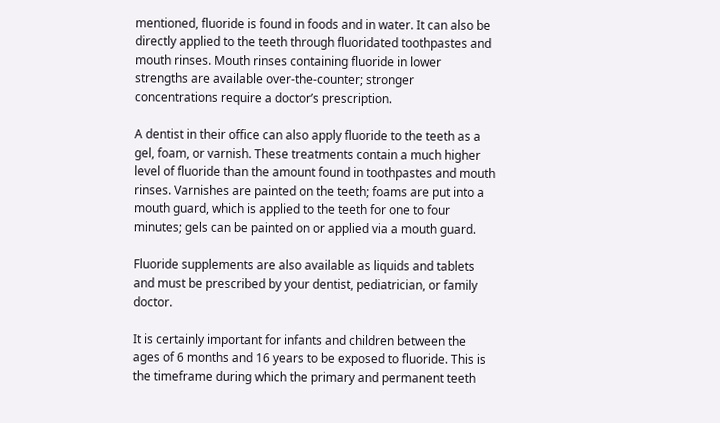mentioned, fluoride is found in foods and in water. It can also be directly applied to the teeth through fluoridated toothpastes and mouth rinses. Mouth rinses containing fluoride in lower strengths are available over-the-counter; stronger concentrations require a doctor’s prescription.

A dentist in their office can also apply fluoride to the teeth as a gel, foam, or varnish. These treatments contain a much higher level of fluoride than the amount found in toothpastes and mouth rinses. Varnishes are painted on the teeth; foams are put into a mouth guard, which is applied to the teeth for one to four minutes; gels can be painted on or applied via a mouth guard.

Fluoride supplements are also available as liquids and tablets and must be prescribed by your dentist, pediatrician, or family doctor.

It is certainly important for infants and children between the ages of 6 months and 16 years to be exposed to fluoride. This is the timeframe during which the primary and permanent teeth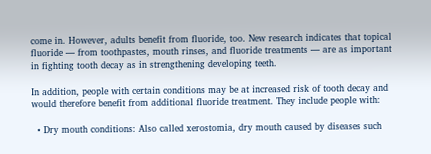come in. However, adults benefit from fluoride, too. New research indicates that topical fluoride — from toothpastes, mouth rinses, and fluoride treatments — are as important in fighting tooth decay as in strengthening developing teeth.

In addition, people with certain conditions may be at increased risk of tooth decay and would therefore benefit from additional fluoride treatment. They include people with:

  • Dry mouth conditions: Also called xerostomia, dry mouth caused by diseases such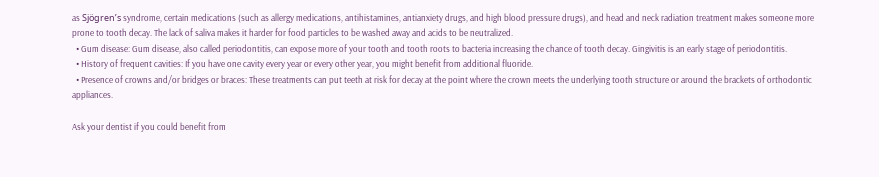as Sjögren’s syndrome, certain medications (such as allergy medications, antihistamines, antianxiety drugs, and high blood pressure drugs), and head and neck radiation treatment makes someone more prone to tooth decay. The lack of saliva makes it harder for food particles to be washed away and acids to be neutralized.
  • Gum disease: Gum disease, also called periodontitis, can expose more of your tooth and tooth roots to bacteria increasing the chance of tooth decay. Gingivitis is an early stage of periodontitis.
  • History of frequent cavities: If you have one cavity every year or every other year, you might benefit from additional fluoride.
  • Presence of crowns and/or bridges or braces: These treatments can put teeth at risk for decay at the point where the crown meets the underlying tooth structure or around the brackets of orthodontic appliances.

Ask your dentist if you could benefit from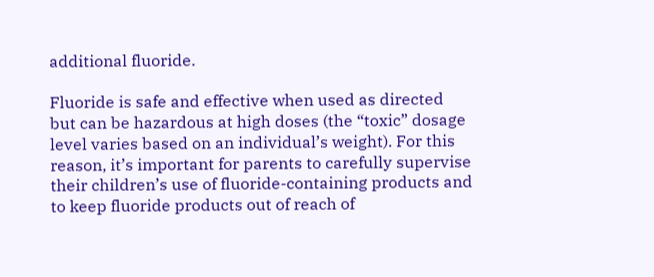additional fluoride.

Fluoride is safe and effective when used as directed but can be hazardous at high doses (the “toxic” dosage level varies based on an individual’s weight). For this reason, it’s important for parents to carefully supervise their children’s use of fluoride-containing products and to keep fluoride products out of reach of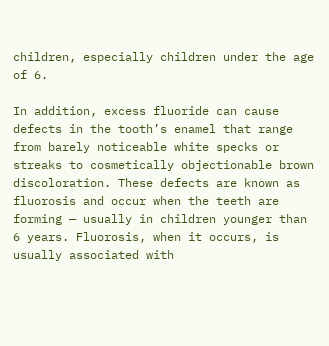children, especially children under the age of 6.

In addition, excess fluoride can cause defects in the tooth’s enamel that range from barely noticeable white specks or streaks to cosmetically objectionable brown discoloration. These defects are known as fluorosis and occur when the teeth are forming — usually in children younger than 6 years. Fluorosis, when it occurs, is usually associated with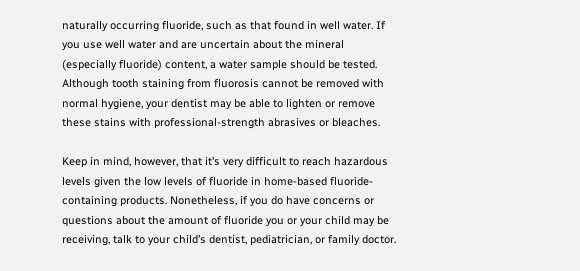naturally occurring fluoride, such as that found in well water. If you use well water and are uncertain about the mineral (especially fluoride) content, a water sample should be tested. Although tooth staining from fluorosis cannot be removed with normal hygiene, your dentist may be able to lighten or remove these stains with professional-strength abrasives or bleaches.

Keep in mind, however, that it’s very difficult to reach hazardous levels given the low levels of fluoride in home-based fluoride-containing products. Nonetheless, if you do have concerns or questions about the amount of fluoride you or your child may be receiving, talk to your child’s dentist, pediatrician, or family doctor.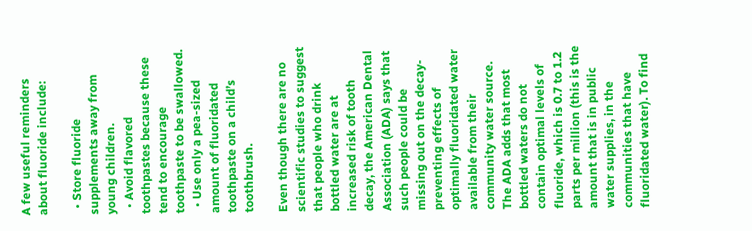A few useful reminders about fluoride include:

  • Store fluoride supplements away from young children.
  • Avoid flavored toothpastes because these tend to encourage toothpaste to be swallowed.
  • Use only a pea-sized amount of fluoridated toothpaste on a child’s toothbrush.

Even though there are no scientific studies to suggest that people who drink bottled water are at increased risk of tooth decay, the American Dental Association (ADA) says that such people could be missing out on the decay-preventing effects of optimally fluoridated water available from their community water source. The ADA adds that most bottled waters do not contain optimal levels of fluoride, which is 0.7 to 1.2 parts per million (this is the amount that is in public water supplies, in the communities that have fluoridated water). To find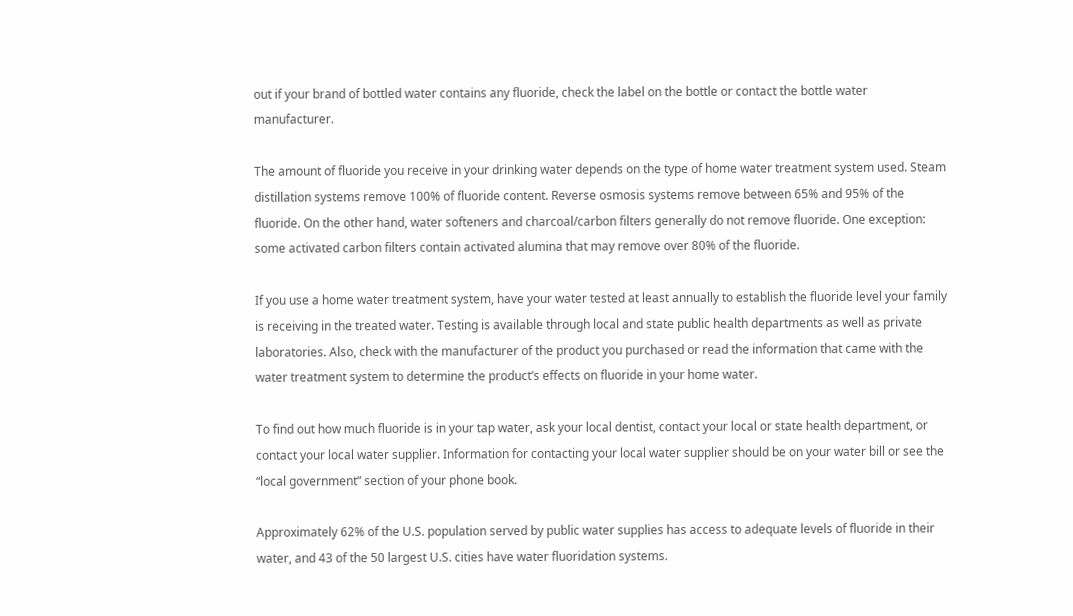out if your brand of bottled water contains any fluoride, check the label on the bottle or contact the bottle water manufacturer.

The amount of fluoride you receive in your drinking water depends on the type of home water treatment system used. Steam distillation systems remove 100% of fluoride content. Reverse osmosis systems remove between 65% and 95% of the fluoride. On the other hand, water softeners and charcoal/carbon filters generally do not remove fluoride. One exception: some activated carbon filters contain activated alumina that may remove over 80% of the fluoride.

If you use a home water treatment system, have your water tested at least annually to establish the fluoride level your family is receiving in the treated water. Testing is available through local and state public health departments as well as private laboratories. Also, check with the manufacturer of the product you purchased or read the information that came with the water treatment system to determine the product’s effects on fluoride in your home water.

To find out how much fluoride is in your tap water, ask your local dentist, contact your local or state health department, or contact your local water supplier. Information for contacting your local water supplier should be on your water bill or see the “local government” section of your phone book.

Approximately 62% of the U.S. population served by public water supplies has access to adequate levels of fluoride in their water, and 43 of the 50 largest U.S. cities have water fluoridation systems.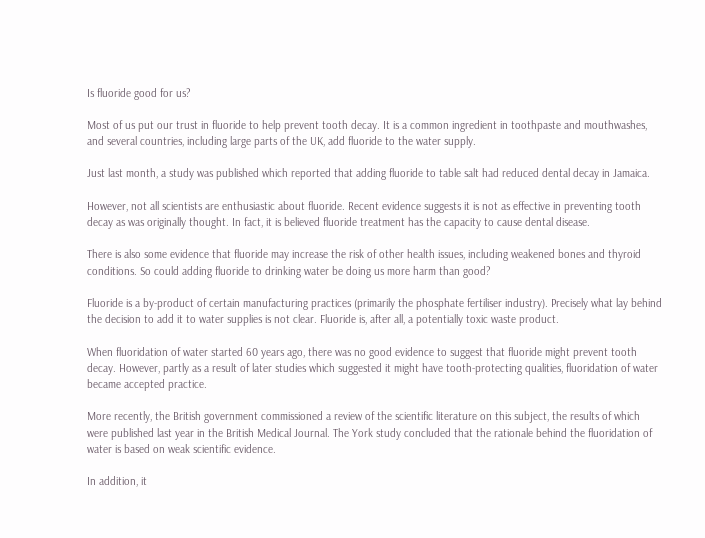Is fluoride good for us?

Most of us put our trust in fluoride to help prevent tooth decay. It is a common ingredient in toothpaste and mouthwashes, and several countries, including large parts of the UK, add fluoride to the water supply.

Just last month, a study was published which reported that adding fluoride to table salt had reduced dental decay in Jamaica.

However, not all scientists are enthusiastic about fluoride. Recent evidence suggests it is not as effective in preventing tooth decay as was originally thought. In fact, it is believed fluoride treatment has the capacity to cause dental disease.

There is also some evidence that fluoride may increase the risk of other health issues, including weakened bones and thyroid conditions. So could adding fluoride to drinking water be doing us more harm than good?

Fluoride is a by-product of certain manufacturing practices (primarily the phosphate fertiliser industry). Precisely what lay behind the decision to add it to water supplies is not clear. Fluoride is, after all, a potentially toxic waste product.

When fluoridation of water started 60 years ago, there was no good evidence to suggest that fluoride might prevent tooth decay. However, partly as a result of later studies which suggested it might have tooth-protecting qualities, fluoridation of water became accepted practice.

More recently, the British government commissioned a review of the scientific literature on this subject, the results of which were published last year in the British Medical Journal. The York study concluded that the rationale behind the fluoridation of water is based on weak scientific evidence.

In addition, it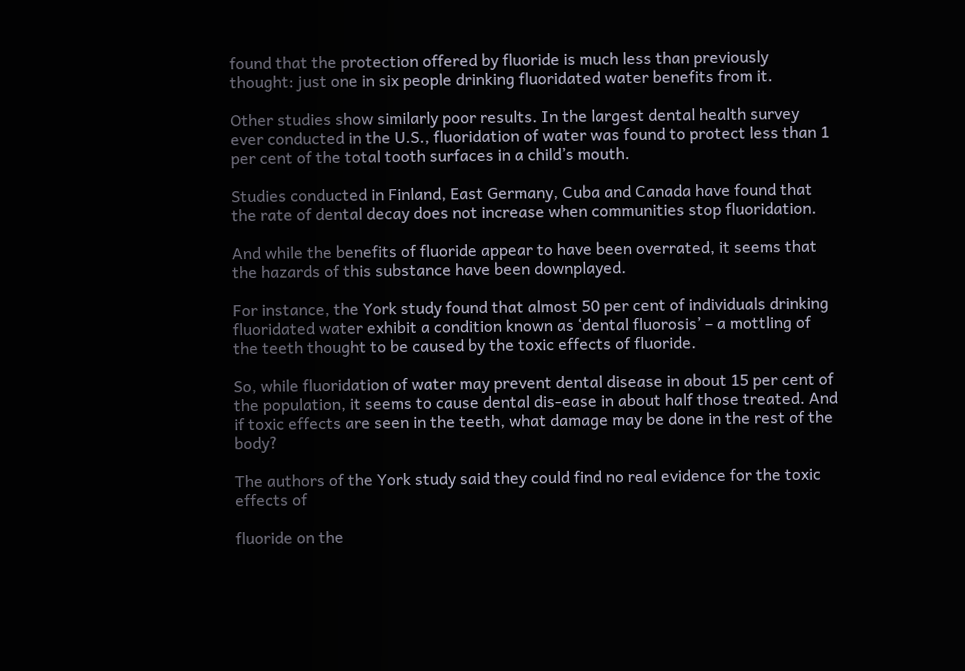found that the protection offered by fluoride is much less than previously thought: just one in six people drinking fluoridated water benefits from it.

Other studies show similarly poor results. In the largest dental health survey ever conducted in the U.S., fluoridation of water was found to protect less than 1 per cent of the total tooth surfaces in a child’s mouth.

Studies conducted in Finland, East Germany, Cuba and Canada have found that the rate of dental decay does not increase when communities stop fluoridation.

And while the benefits of fluoride appear to have been overrated, it seems that the hazards of this substance have been downplayed.

For instance, the York study found that almost 50 per cent of individuals drinking fluoridated water exhibit a condition known as ‘dental fluorosis’ – a mottling of the teeth thought to be caused by the toxic effects of fluoride.

So, while fluoridation of water may prevent dental disease in about 15 per cent of the population, it seems to cause dental dis-ease in about half those treated. And if toxic effects are seen in the teeth, what damage may be done in the rest of the body?

The authors of the York study said they could find no real evidence for the toxic effects of

fluoride on the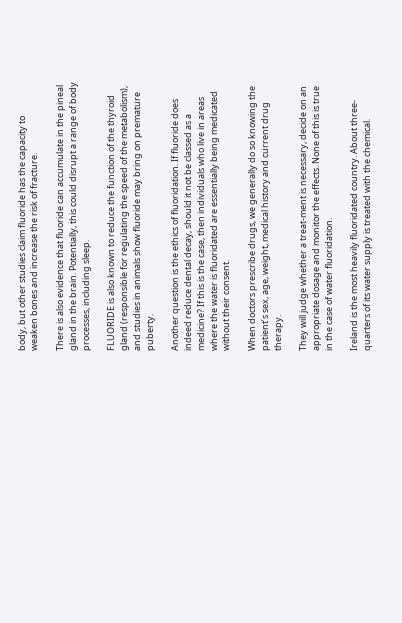body, but other studies claim fluoride has the capacity to weaken bones and increase the risk of fracture.

There is also evidence that fluoride can accumulate in the pineal gland in the brain. Potentially, this could disrupt a range of body processes, including sleep.

FLUORIDE is also known to reduce the function of the thyroid gland (responsible for regulating the speed of the metabolism), and studies in animals show fluoride may bring on premature puberty.

Another question is the ethics of fluoridation. If fluoride does indeed reduce dental decay, should it not be classed as a medicine? If this is the case, then individuals who live in areas where the water is fluoridated are essentially being medicated without their consent.

When doctors prescribe drugs, we generally do so knowing the patient’s sex, age, weight, medical history and current drug therapy.

They will judge whether a treat-ment is necessary, decide on an appropriate dosage and monitor the effects. None of this is true in the case of water fluoridation.

Ireland is the most heavily fluoridated country. About three-quarters of its water supply is treated with the chemical.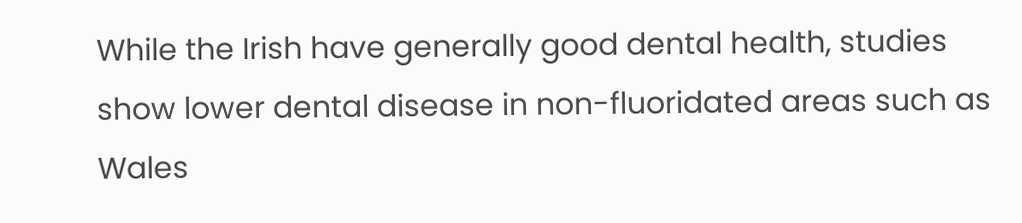While the Irish have generally good dental health, studies show lower dental disease in non-fluoridated areas such as Wales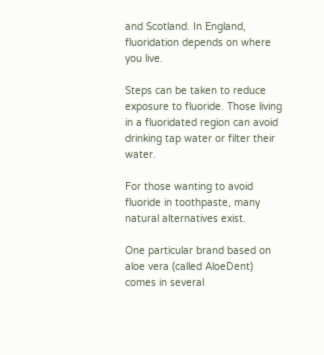and Scotland. In England, fluoridation depends on where you live.

Steps can be taken to reduce exposure to fluoride. Those living in a fluoridated region can avoid drinking tap water or filter their water.

For those wanting to avoid fluoride in toothpaste, many natural alternatives exist.

One particular brand based on aloe vera (called AloeDent) comes in several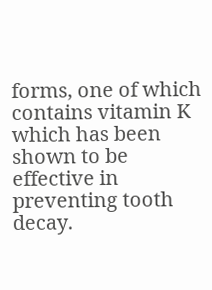forms, one of which contains vitamin K which has been shown to be effective in preventing tooth decay.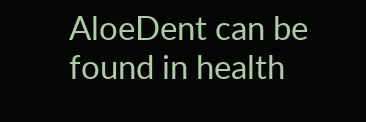AloeDent can be found in health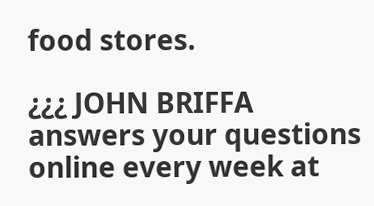food stores.

¿¿¿ JOHN BRIFFA answers your questions online every week at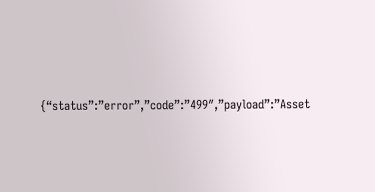{“status”:”error”,”code”:”499″,”payload”:”Asset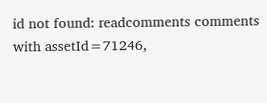id not found: readcomments comments with assetId=71246,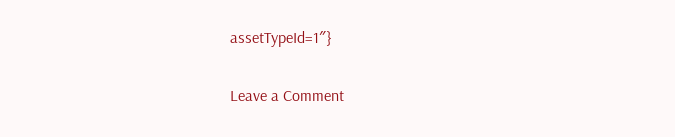assetTypeId=1″}

Leave a Comment